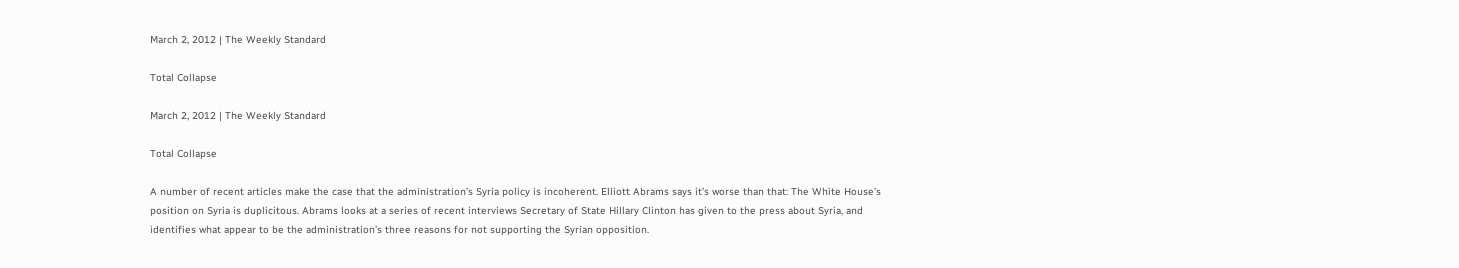March 2, 2012 | The Weekly Standard

Total Collapse

March 2, 2012 | The Weekly Standard

Total Collapse

A number of recent articles make the case that the administration’s Syria policy is incoherent. Elliott Abrams says it’s worse than that: The White House’s position on Syria is duplicitous. Abrams looks at a series of recent interviews Secretary of State Hillary Clinton has given to the press about Syria, and identifies what appear to be the administration’s three reasons for not supporting the Syrian opposition.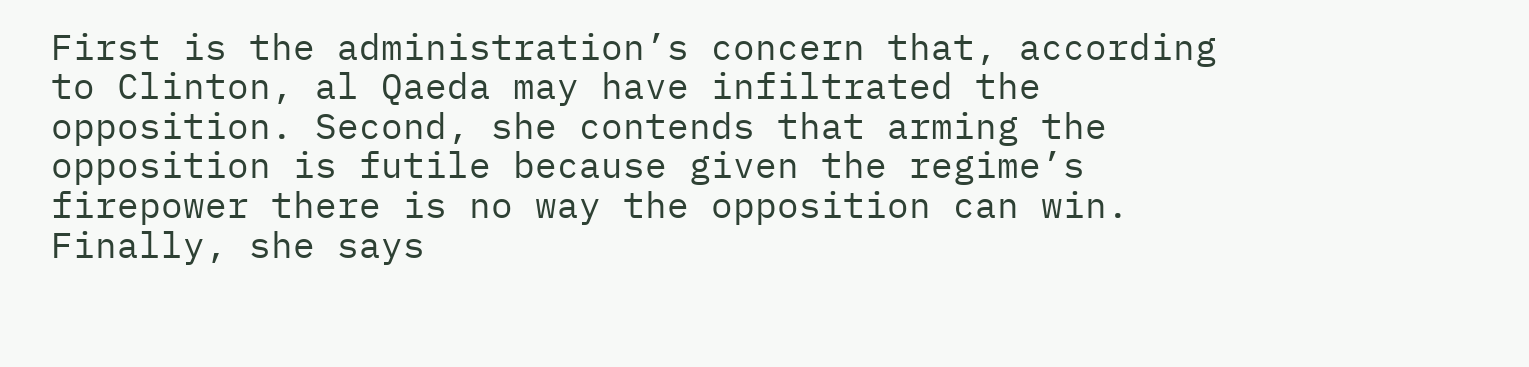First is the administration’s concern that, according to Clinton, al Qaeda may have infiltrated the opposition. Second, she contends that arming the opposition is futile because given the regime’s firepower there is no way the opposition can win. Finally, she says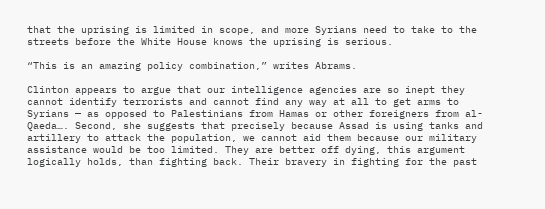that the uprising is limited in scope, and more Syrians need to take to the streets before the White House knows the uprising is serious.

“This is an amazing policy combination,” writes Abrams.

Clinton appears to argue that our intelligence agencies are so inept they cannot identify terrorists and cannot find any way at all to get arms to Syrians — as opposed to Palestinians from Hamas or other foreigners from al-Qaeda…. Second, she suggests that precisely because Assad is using tanks and artillery to attack the population, we cannot aid them because our military assistance would be too limited. They are better off dying, this argument logically holds, than fighting back. Their bravery in fighting for the past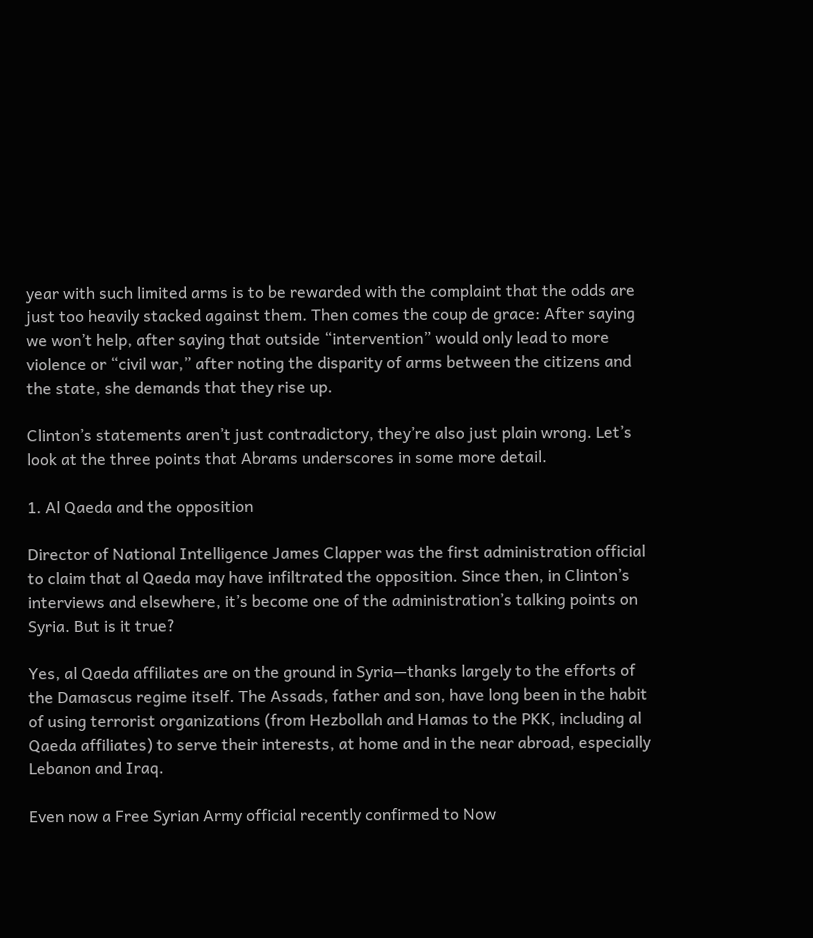year with such limited arms is to be rewarded with the complaint that the odds are just too heavily stacked against them. Then comes the coup de grace: After saying we won’t help, after saying that outside “intervention” would only lead to more violence or “civil war,” after noting the disparity of arms between the citizens and the state, she demands that they rise up.

Clinton’s statements aren’t just contradictory, they’re also just plain wrong. Let’s look at the three points that Abrams underscores in some more detail.

1. Al Qaeda and the opposition

Director of National Intelligence James Clapper was the first administration official to claim that al Qaeda may have infiltrated the opposition. Since then, in Clinton’s interviews and elsewhere, it’s become one of the administration’s talking points on Syria. But is it true?

Yes, al Qaeda affiliates are on the ground in Syria—thanks largely to the efforts of the Damascus regime itself. The Assads, father and son, have long been in the habit of using terrorist organizations (from Hezbollah and Hamas to the PKK, including al Qaeda affiliates) to serve their interests, at home and in the near abroad, especially Lebanon and Iraq.

Even now a Free Syrian Army official recently confirmed to Now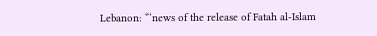Lebanon: “‘news of the release of Fatah al-Islam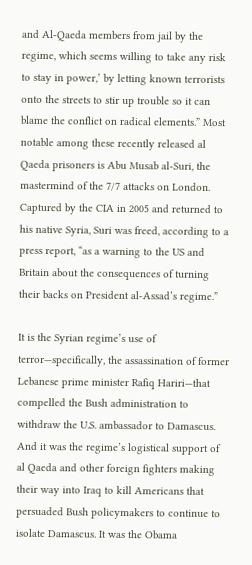and Al-Qaeda members from jail by the regime, which seems willing to take any risk to stay in power,’ by letting known terrorists onto the streets to stir up trouble so it can blame the conflict on radical elements.” Most notable among these recently released al Qaeda prisoners is Abu Musab al-Suri, the mastermind of the 7/7 attacks on London. Captured by the CIA in 2005 and returned to his native Syria, Suri was freed, according to a press report, “as a warning to the US and Britain about the consequences of turning their backs on President al-Assad’s regime.”

It is the Syrian regime’s use of terror—specifically, the assassination of former Lebanese prime minister Rafiq Hariri—that compelled the Bush administration to withdraw the U.S. ambassador to Damascus. And it was the regime’s logistical support of al Qaeda and other foreign fighters making their way into Iraq to kill Americans that persuaded Bush policymakers to continue to isolate Damascus. It was the Obama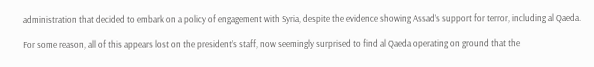administration that decided to embark on a policy of engagement with Syria, despite the evidence showing Assad’s support for terror, including al Qaeda.

For some reason, all of this appears lost on the president’s staff, now seemingly surprised to find al Qaeda operating on ground that the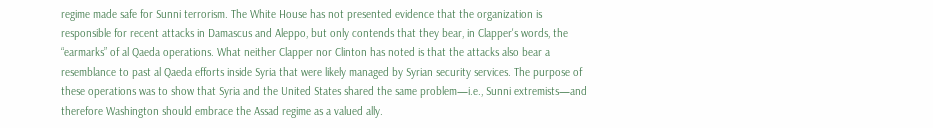regime made safe for Sunni terrorism. The White House has not presented evidence that the organization is responsible for recent attacks in Damascus and Aleppo, but only contends that they bear, in Clapper's words, the “earmarks” of al Qaeda operations. What neither Clapper nor Clinton has noted is that the attacks also bear a resemblance to past al Qaeda efforts inside Syria that were likely managed by Syrian security services. The purpose of these operations was to show that Syria and the United States shared the same problem—i.e., Sunni extremists—and therefore Washington should embrace the Assad regime as a valued ally.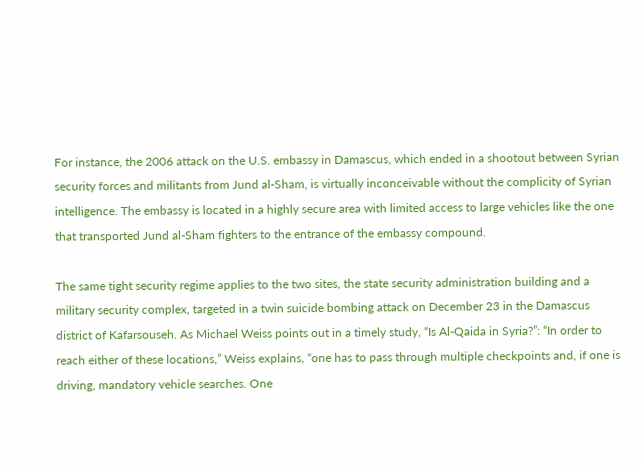For instance, the 2006 attack on the U.S. embassy in Damascus, which ended in a shootout between Syrian security forces and militants from Jund al-Sham, is virtually inconceivable without the complicity of Syrian intelligence. The embassy is located in a highly secure area with limited access to large vehicles like the one that transported Jund al-Sham fighters to the entrance of the embassy compound.

The same tight security regime applies to the two sites, the state security administration building and a military security complex, targeted in a twin suicide bombing attack on December 23 in the Damascus district of Kafarsouseh. As Michael Weiss points out in a timely study, “Is Al-Qaida in Syria?”: “In order to reach either of these locations,” Weiss explains, “one has to pass through multiple checkpoints and, if one is driving, mandatory vehicle searches. One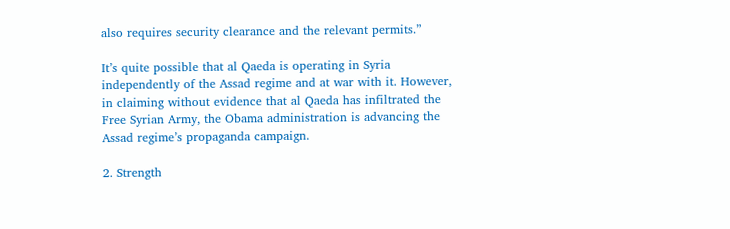also requires security clearance and the relevant permits.”

It’s quite possible that al Qaeda is operating in Syria independently of the Assad regime and at war with it. However, in claiming without evidence that al Qaeda has infiltrated the Free Syrian Army, the Obama administration is advancing the Assad regime’s propaganda campaign.

2. Strength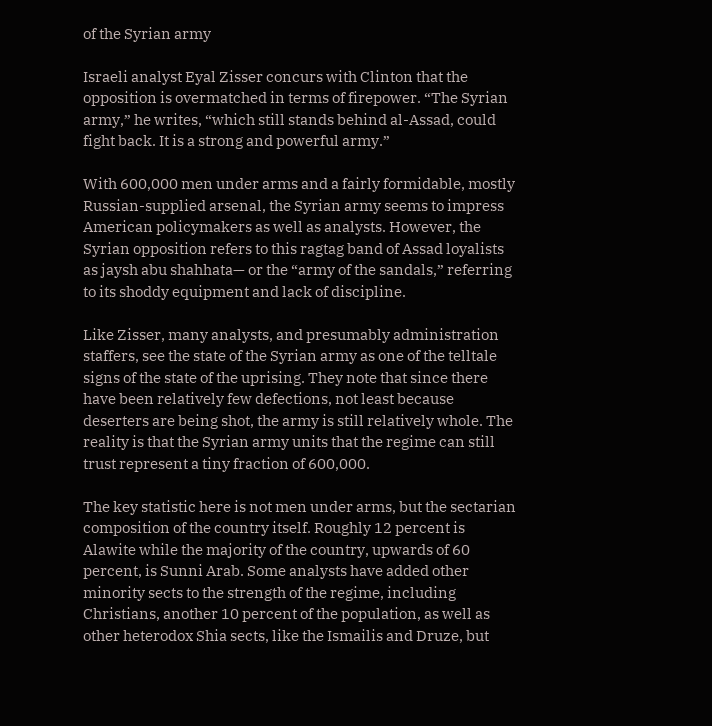of the Syrian army

Israeli analyst Eyal Zisser concurs with Clinton that the opposition is overmatched in terms of firepower. “The Syrian army,” he writes, “which still stands behind al-Assad, could fight back. It is a strong and powerful army.”

With 600,000 men under arms and a fairly formidable, mostly Russian-supplied arsenal, the Syrian army seems to impress American policymakers as well as analysts. However, the Syrian opposition refers to this ragtag band of Assad loyalists as jaysh abu shahhata— or the “army of the sandals,” referring to its shoddy equipment and lack of discipline.

Like Zisser, many analysts, and presumably administration staffers, see the state of the Syrian army as one of the telltale signs of the state of the uprising. They note that since there have been relatively few defections, not least because deserters are being shot, the army is still relatively whole. The reality is that the Syrian army units that the regime can still trust represent a tiny fraction of 600,000.

The key statistic here is not men under arms, but the sectarian composition of the country itself. Roughly 12 percent is Alawite while the majority of the country, upwards of 60 percent, is Sunni Arab. Some analysts have added other minority sects to the strength of the regime, including Christians, another 10 percent of the population, as well as other heterodox Shia sects, like the Ismailis and Druze, but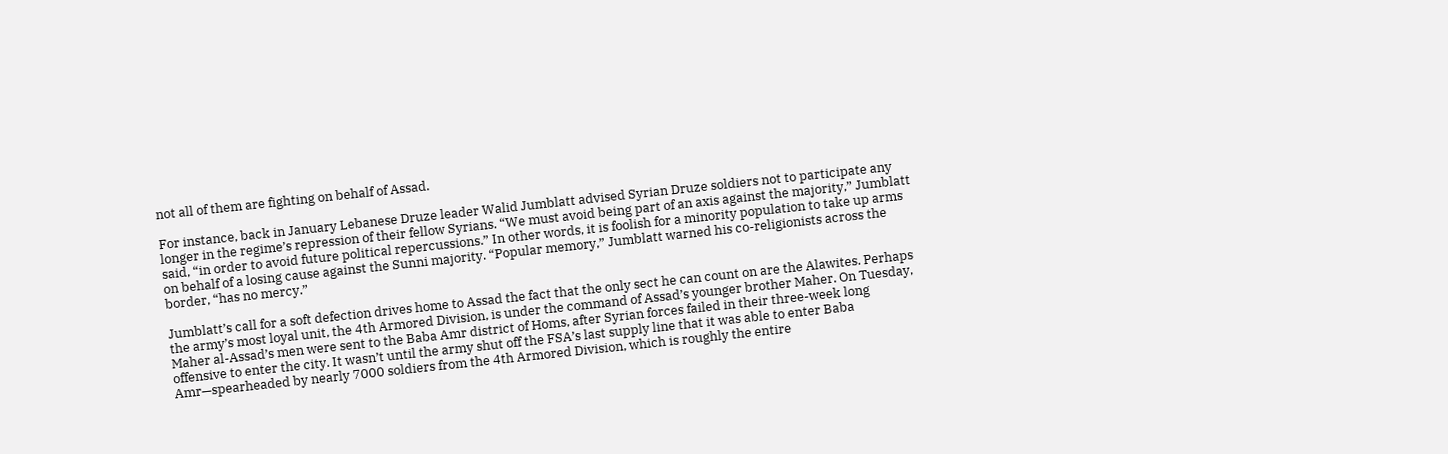not all of them are fighting on behalf of Assad.

For instance, back in January Lebanese Druze leader Walid Jumblatt advised Syrian Druze soldiers not to participate any longer in the regime’s repression of their fellow Syrians. “We must avoid being part of an axis against the majority,” Jumblatt said, “in order to avoid future political repercussions.” In other words, it is foolish for a minority population to take up arms on behalf of a losing cause against the Sunni majority. “Popular memory,” Jumblatt warned his co-religionists across the border, “has no mercy.”

Jumblatt’s call for a soft defection drives home to Assad the fact that the only sect he can count on are the Alawites. Perhaps the army’s most loyal unit, the 4th Armored Division, is under the command of Assad’s younger brother Maher. On Tuesday, Maher al-Assad’s men were sent to the Baba Amr district of Homs, after Syrian forces failed in their three-week long offensive to enter the city. It wasn’t until the army shut off the FSA’s last supply line that it was able to enter Baba Amr—spearheaded by nearly 7000 soldiers from the 4th Armored Division, which is roughly the entire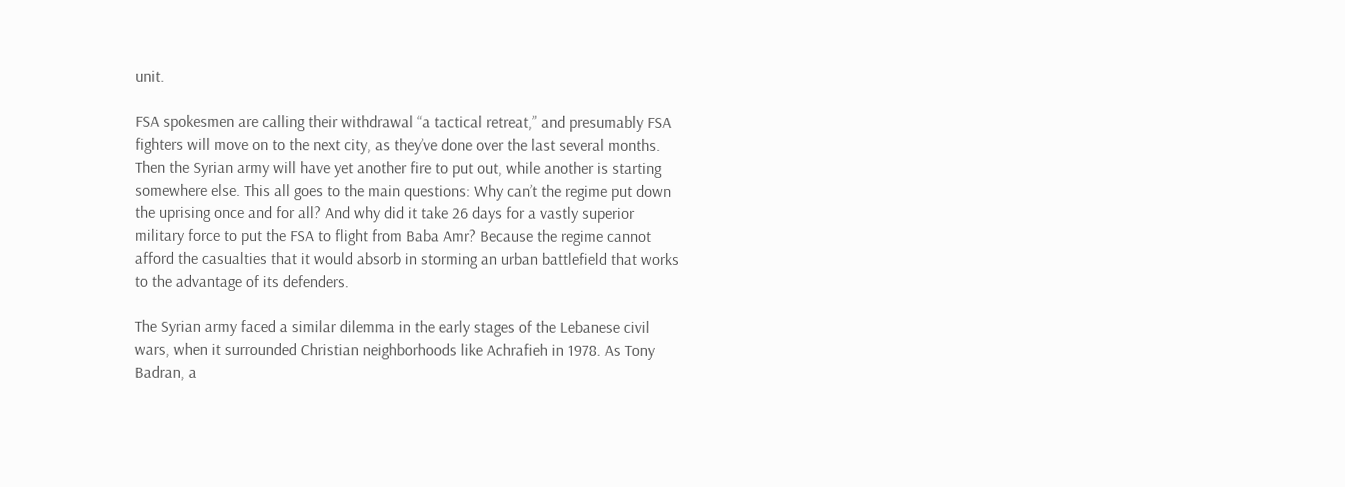unit.

FSA spokesmen are calling their withdrawal “a tactical retreat,” and presumably FSA fighters will move on to the next city, as they’ve done over the last several months. Then the Syrian army will have yet another fire to put out, while another is starting somewhere else. This all goes to the main questions: Why can’t the regime put down the uprising once and for all? And why did it take 26 days for a vastly superior military force to put the FSA to flight from Baba Amr? Because the regime cannot afford the casualties that it would absorb in storming an urban battlefield that works to the advantage of its defenders.

The Syrian army faced a similar dilemma in the early stages of the Lebanese civil wars, when it surrounded Christian neighborhoods like Achrafieh in 1978. As Tony Badran, a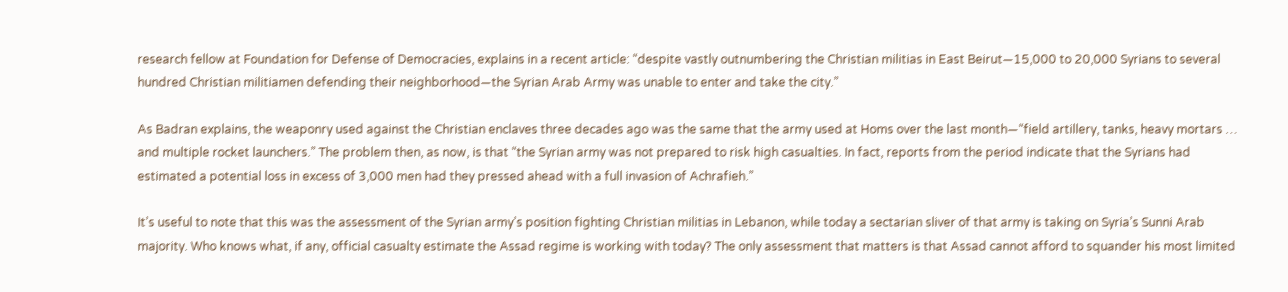research fellow at Foundation for Defense of Democracies, explains in a recent article: “despite vastly outnumbering the Christian militias in East Beirut—15,000 to 20,000 Syrians to several hundred Christian militiamen defending their neighborhood—the Syrian Arab Army was unable to enter and take the city.”

As Badran explains, the weaponry used against the Christian enclaves three decades ago was the same that the army used at Homs over the last month—“field artillery, tanks, heavy mortars … and multiple rocket launchers.” The problem then, as now, is that “the Syrian army was not prepared to risk high casualties. In fact, reports from the period indicate that the Syrians had estimated a potential loss in excess of 3,000 men had they pressed ahead with a full invasion of Achrafieh.”

It’s useful to note that this was the assessment of the Syrian army’s position fighting Christian militias in Lebanon, while today a sectarian sliver of that army is taking on Syria’s Sunni Arab majority. Who knows what, if any, official casualty estimate the Assad regime is working with today? The only assessment that matters is that Assad cannot afford to squander his most limited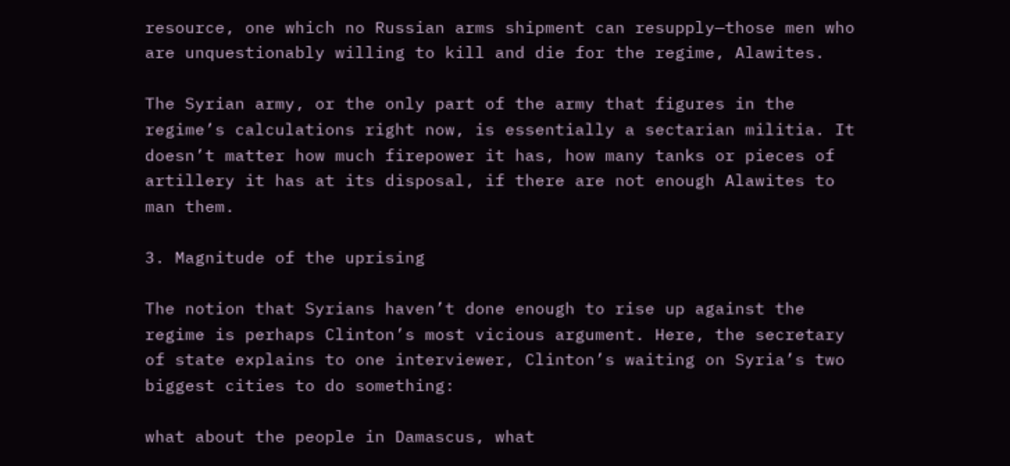resource, one which no Russian arms shipment can resupply—those men who are unquestionably willing to kill and die for the regime, Alawites.

The Syrian army, or the only part of the army that figures in the regime’s calculations right now, is essentially a sectarian militia. It doesn’t matter how much firepower it has, how many tanks or pieces of artillery it has at its disposal, if there are not enough Alawites to man them.

3. Magnitude of the uprising

The notion that Syrians haven’t done enough to rise up against the regime is perhaps Clinton’s most vicious argument. Here, the secretary of state explains to one interviewer, Clinton’s waiting on Syria’s two biggest cities to do something:

what about the people in Damascus, what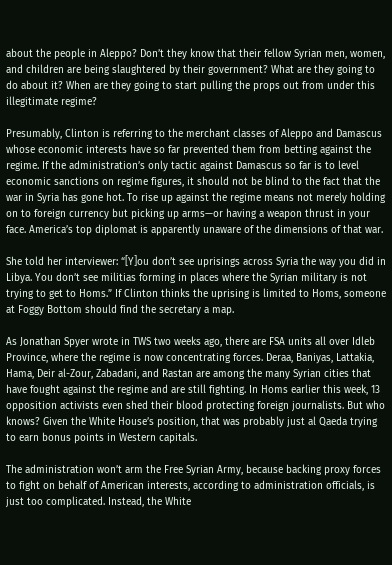about the people in Aleppo? Don’t they know that their fellow Syrian men, women, and children are being slaughtered by their government? What are they going to do about it? When are they going to start pulling the props out from under this illegitimate regime?

Presumably, Clinton is referring to the merchant classes of Aleppo and Damascus whose economic interests have so far prevented them from betting against the regime. If the administration’s only tactic against Damascus so far is to level economic sanctions on regime figures, it should not be blind to the fact that the war in Syria has gone hot. To rise up against the regime means not merely holding on to foreign currency but picking up arms—or having a weapon thrust in your face. America’s top diplomat is apparently unaware of the dimensions of that war.

She told her interviewer: “[Y]ou don’t see uprisings across Syria the way you did in Libya. You don’t see militias forming in places where the Syrian military is not trying to get to Homs.” If Clinton thinks the uprising is limited to Homs, someone at Foggy Bottom should find the secretary a map.

As Jonathan Spyer wrote in TWS two weeks ago, there are FSA units all over Idleb Province, where the regime is now concentrating forces. Deraa, Baniyas, Lattakia, Hama, Deir al-Zour, Zabadani, and Rastan are among the many Syrian cities that have fought against the regime and are still fighting. In Homs earlier this week, 13 opposition activists even shed their blood protecting foreign journalists. But who knows? Given the White House’s position, that was probably just al Qaeda trying to earn bonus points in Western capitals.

The administration won’t arm the Free Syrian Army, because backing proxy forces to fight on behalf of American interests, according to administration officials, is just too complicated. Instead, the White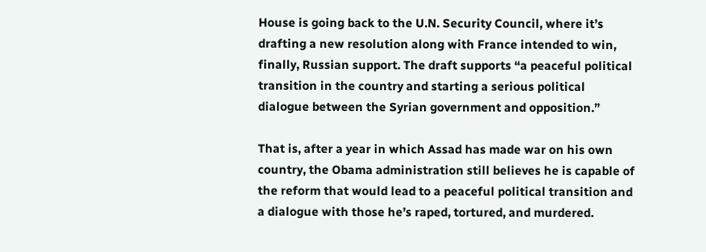House is going back to the U.N. Security Council, where it’s drafting a new resolution along with France intended to win, finally, Russian support. The draft supports “a peaceful political transition in the country and starting a serious political dialogue between the Syrian government and opposition.”

That is, after a year in which Assad has made war on his own country, the Obama administration still believes he is capable of the reform that would lead to a peaceful political transition and a dialogue with those he’s raped, tortured, and murdered.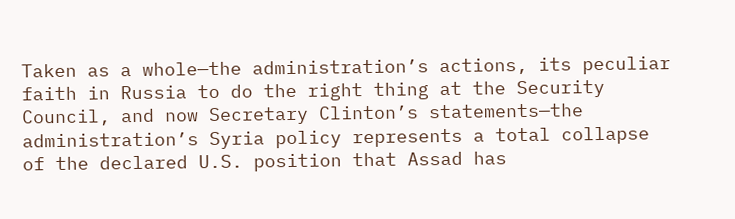Taken as a whole—the administration’s actions, its peculiar faith in Russia to do the right thing at the Security Council, and now Secretary Clinton’s statements—the administration’s Syria policy represents a total collapse of the declared U.S. position that Assad has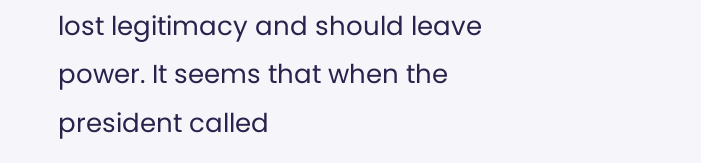lost legitimacy and should leave power. It seems that when the president called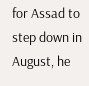for Assad to step down in August, he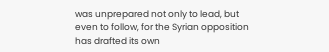was unprepared not only to lead, but even to follow, for the Syrian opposition has drafted its own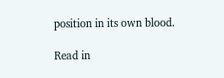position in its own blood.

Read in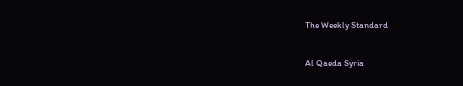The Weekly Standard


Al Qaeda Syria